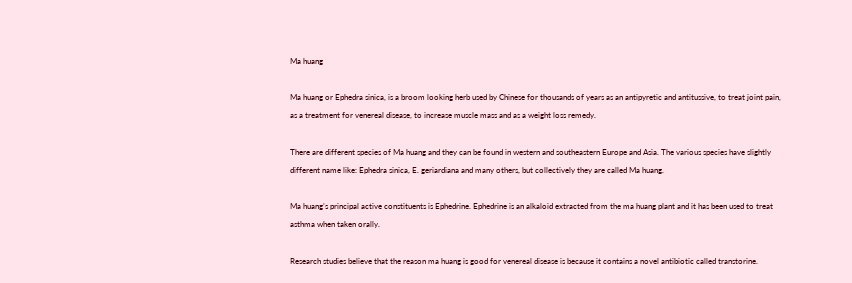Ma huang

Ma huang or Ephedra sinica, is a broom looking herb used by Chinese for thousands of years as an antipyretic and antitussive, to treat joint pain, as a treatment for venereal disease, to increase muscle mass and as a weight loss remedy.

There are different species of Ma huang and they can be found in western and southeastern Europe and Asia. The various species have slightly different name like: Ephedra sinica, E. geriardiana and many others, but collectively they are called Ma huang.

Ma huang’s principal active constituents is Ephedrine. Ephedrine is an alkaloid extracted from the ma huang plant and it has been used to treat asthma when taken orally.

Research studies believe that the reason ma huang is good for venereal disease is because it contains a novel antibiotic called transtorine.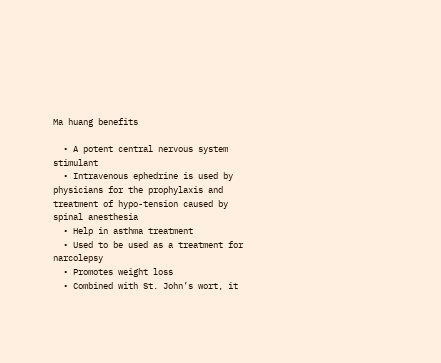Ma huang benefits

  • A potent central nervous system stimulant
  • Intravenous ephedrine is used by physicians for the prophylaxis and treatment of hypo-tension caused by spinal anesthesia
  • Help in asthma treatment
  • Used to be used as a treatment for narcolepsy
  • Promotes weight loss
  • Combined with St. John’s wort, it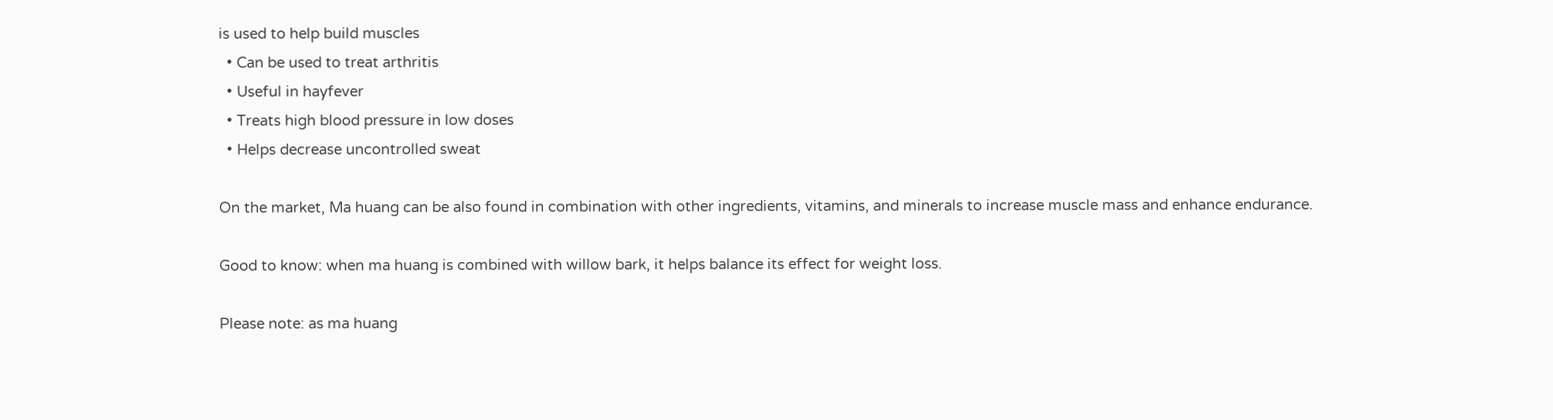is used to help build muscles
  • Can be used to treat arthritis
  • Useful in hayfever
  • Treats high blood pressure in low doses
  • Helps decrease uncontrolled sweat

On the market, Ma huang can be also found in combination with other ingredients, vitamins, and minerals to increase muscle mass and enhance endurance.

Good to know: when ma huang is combined with willow bark, it helps balance its effect for weight loss.

Please note: as ma huang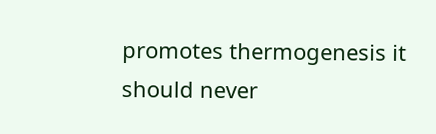promotes thermogenesis it should never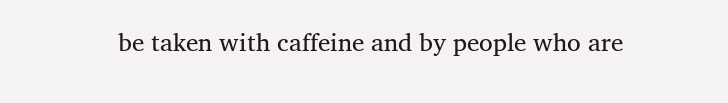be taken with caffeine and by people who are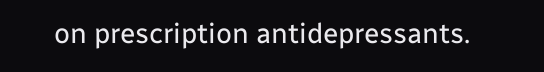on prescription antidepressants.